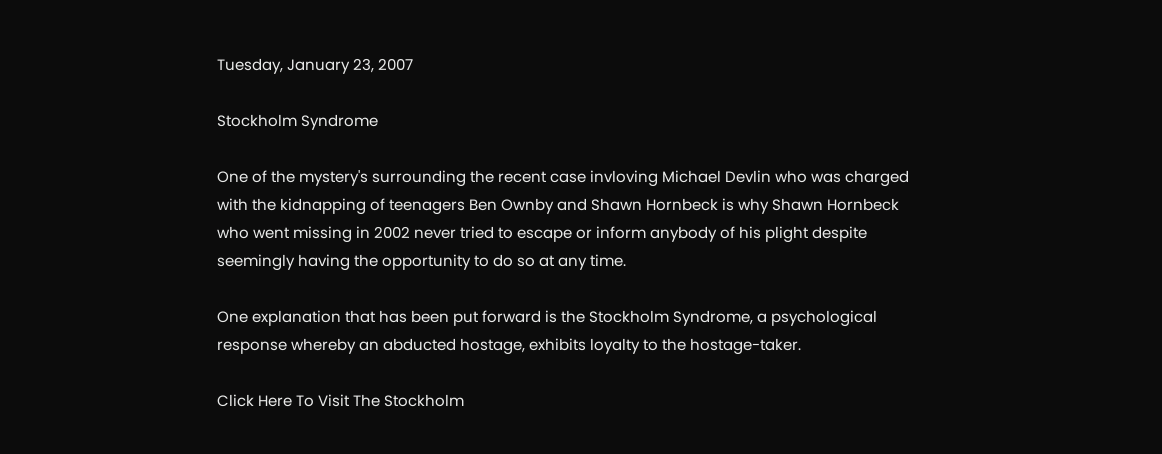Tuesday, January 23, 2007

Stockholm Syndrome

One of the mystery's surrounding the recent case invloving Michael Devlin who was charged with the kidnapping of teenagers Ben Ownby and Shawn Hornbeck is why Shawn Hornbeck who went missing in 2002 never tried to escape or inform anybody of his plight despite seemingly having the opportunity to do so at any time.

One explanation that has been put forward is the Stockholm Syndrome, a psychological response whereby an abducted hostage, exhibits loyalty to the hostage-taker.

Click Here To Visit The Stockholm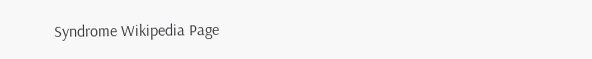Syndrome Wikipedia Page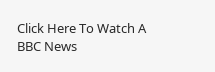Click Here To Watch A BBC News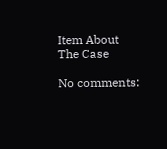Item About The Case

No comments: